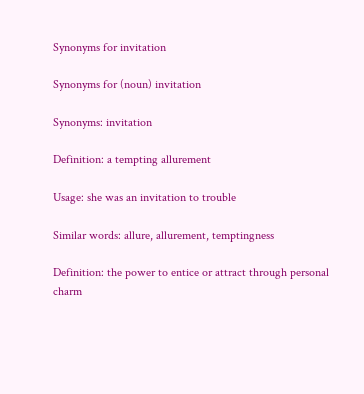Synonyms for invitation

Synonyms for (noun) invitation

Synonyms: invitation

Definition: a tempting allurement

Usage: she was an invitation to trouble

Similar words: allure, allurement, temptingness

Definition: the power to entice or attract through personal charm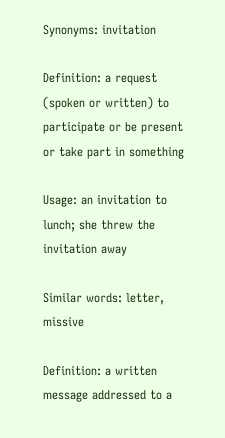Synonyms: invitation

Definition: a request (spoken or written) to participate or be present or take part in something

Usage: an invitation to lunch; she threw the invitation away

Similar words: letter, missive

Definition: a written message addressed to a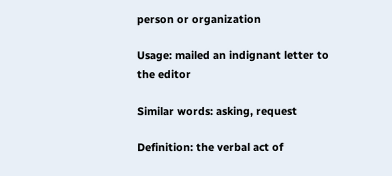person or organization

Usage: mailed an indignant letter to the editor

Similar words: asking, request

Definition: the verbal act of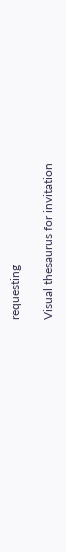requesting

Visual thesaurus for invitation